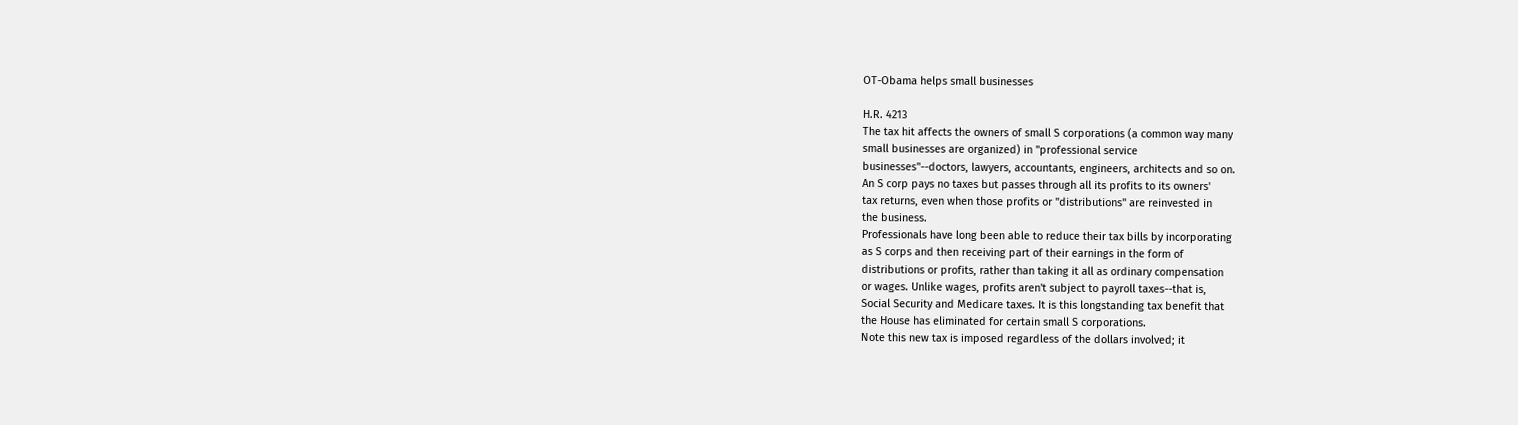OT-Obama helps small businesses

H.R. 4213
The tax hit affects the owners of small S corporations (a common way many
small businesses are organized) in "professional service
businesses"--doctors, lawyers, accountants, engineers, architects and so on.
An S corp pays no taxes but passes through all its profits to its owners'
tax returns, even when those profits or "distributions" are reinvested in
the business.
Professionals have long been able to reduce their tax bills by incorporating
as S corps and then receiving part of their earnings in the form of
distributions or profits, rather than taking it all as ordinary compensation
or wages. Unlike wages, profits aren't subject to payroll taxes--that is,
Social Security and Medicare taxes. It is this longstanding tax benefit that
the House has eliminated for certain small S corporations.
Note this new tax is imposed regardless of the dollars involved; it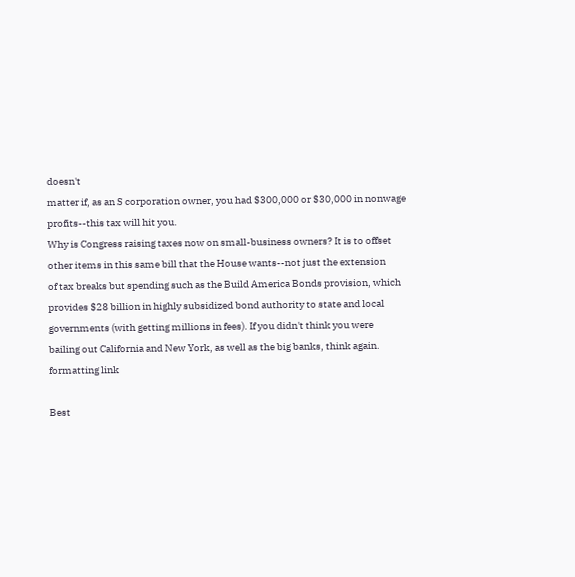doesn't
matter if, as an S corporation owner, you had $300,000 or $30,000 in nonwage
profits--this tax will hit you.
Why is Congress raising taxes now on small-business owners? It is to offset
other items in this same bill that the House wants--not just the extension
of tax breaks but spending such as the Build America Bonds provision, which
provides $28 billion in highly subsidized bond authority to state and local
governments (with getting millions in fees). If you didn't think you were
bailing out California and New York, as well as the big banks, think again.
formatting link

Best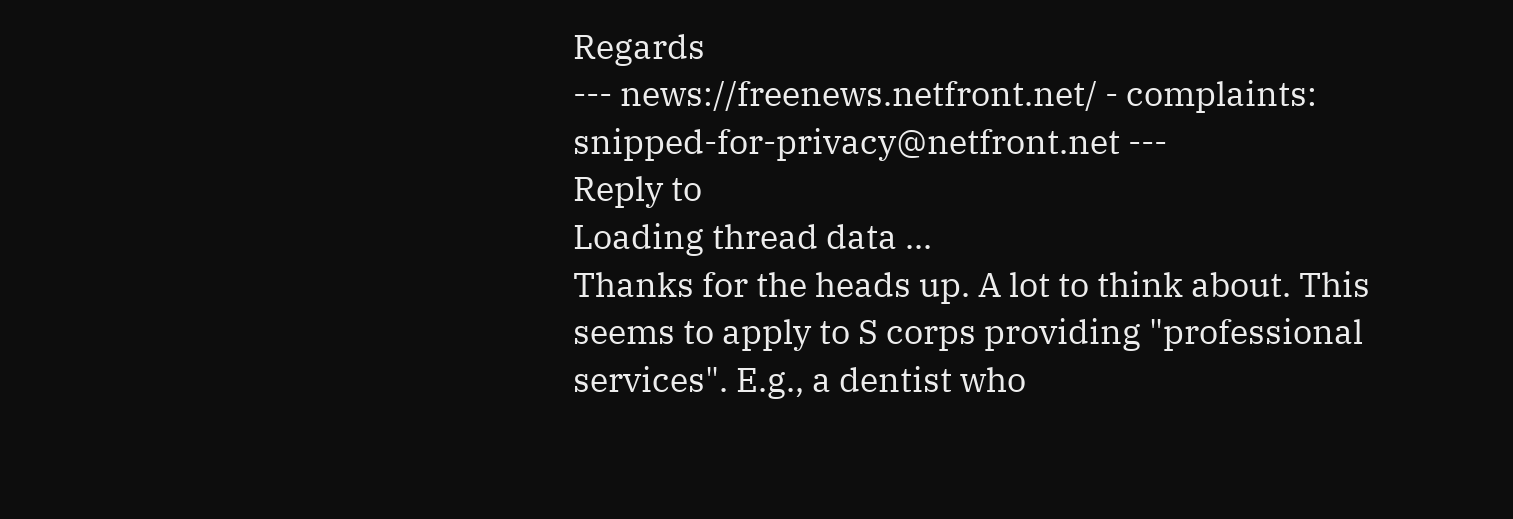Regards
--- news://freenews.netfront.net/ - complaints: snipped-for-privacy@netfront.net ---
Reply to
Loading thread data ...
Thanks for the heads up. A lot to think about. This seems to apply to S corps providing "professional services". E.g., a dentist who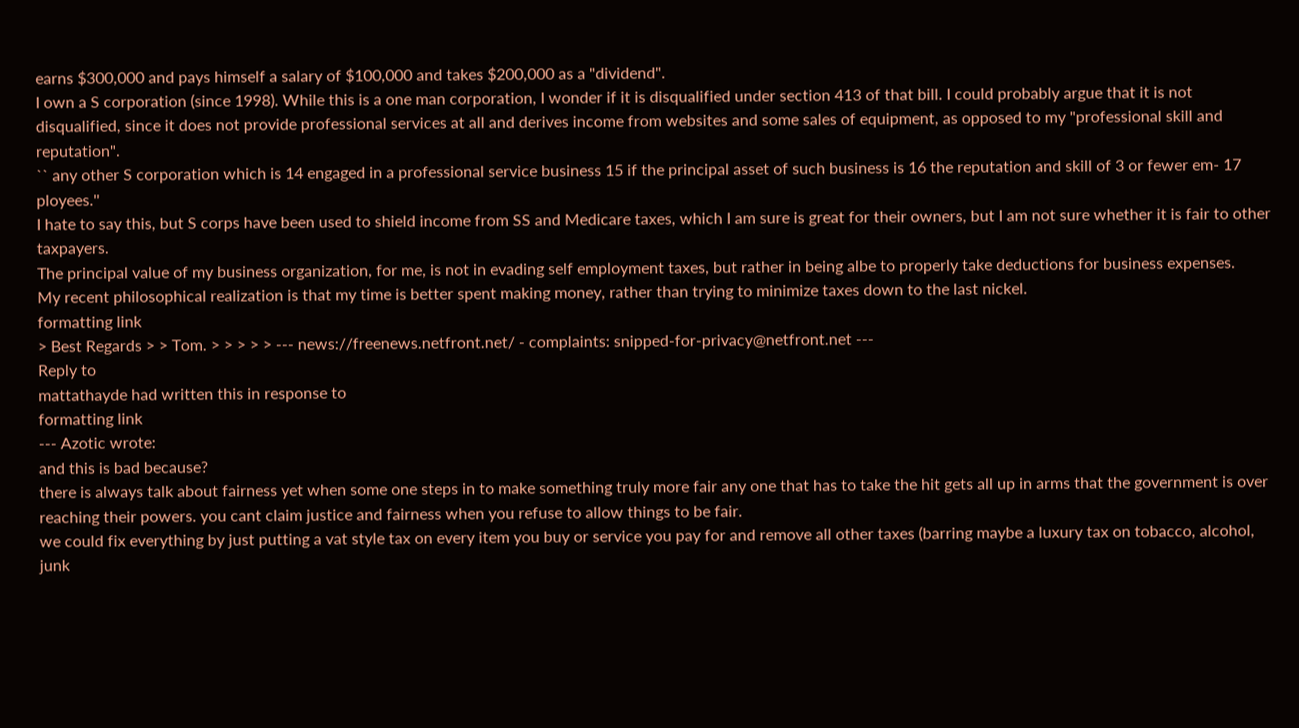earns $300,000 and pays himself a salary of $100,000 and takes $200,000 as a "dividend".
I own a S corporation (since 1998). While this is a one man corporation, I wonder if it is disqualified under section 413 of that bill. I could probably argue that it is not disqualified, since it does not provide professional services at all and derives income from websites and some sales of equipment, as opposed to my "professional skill and reputation".
`` any other S corporation which is 14 engaged in a professional service business 15 if the principal asset of such business is 16 the reputation and skill of 3 or fewer em- 17 ployees.''
I hate to say this, but S corps have been used to shield income from SS and Medicare taxes, which I am sure is great for their owners, but I am not sure whether it is fair to other taxpayers.
The principal value of my business organization, for me, is not in evading self employment taxes, but rather in being albe to properly take deductions for business expenses.
My recent philosophical realization is that my time is better spent making money, rather than trying to minimize taxes down to the last nickel.
formatting link
> Best Regards > > Tom. > > > > > --- news://freenews.netfront.net/ - complaints: snipped-for-privacy@netfront.net ---
Reply to
mattathayde had written this in response to
formatting link
--- Azotic wrote:
and this is bad because?
there is always talk about fairness yet when some one steps in to make something truly more fair any one that has to take the hit gets all up in arms that the government is over reaching their powers. you cant claim justice and fairness when you refuse to allow things to be fair.
we could fix everything by just putting a vat style tax on every item you buy or service you pay for and remove all other taxes (barring maybe a luxury tax on tobacco, alcohol, junk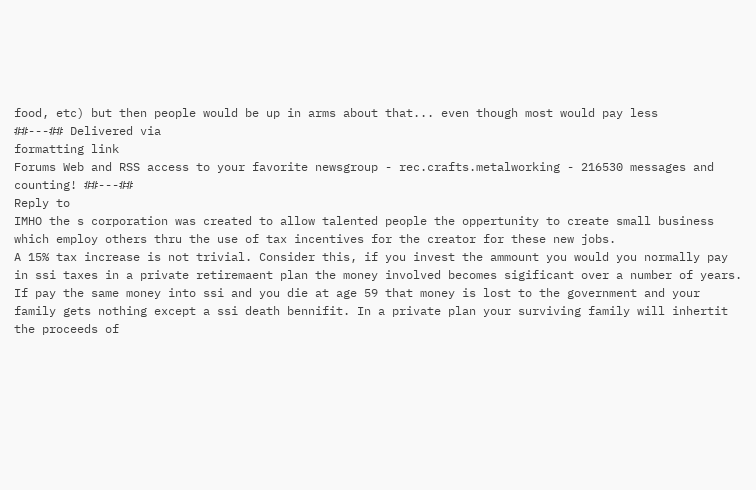food, etc) but then people would be up in arms about that... even though most would pay less
##---## Delivered via
formatting link
Forums Web and RSS access to your favorite newsgroup - rec.crafts.metalworking - 216530 messages and counting! ##---##
Reply to
IMHO the s corporation was created to allow talented people the oppertunity to create small business which employ others thru the use of tax incentives for the creator for these new jobs.
A 15% tax increase is not trivial. Consider this, if you invest the ammount you would you normally pay in ssi taxes in a private retiremaent plan the money involved becomes sigificant over a number of years. If pay the same money into ssi and you die at age 59 that money is lost to the government and your family gets nothing except a ssi death bennifit. In a private plan your surviving family will inhertit the proceeds of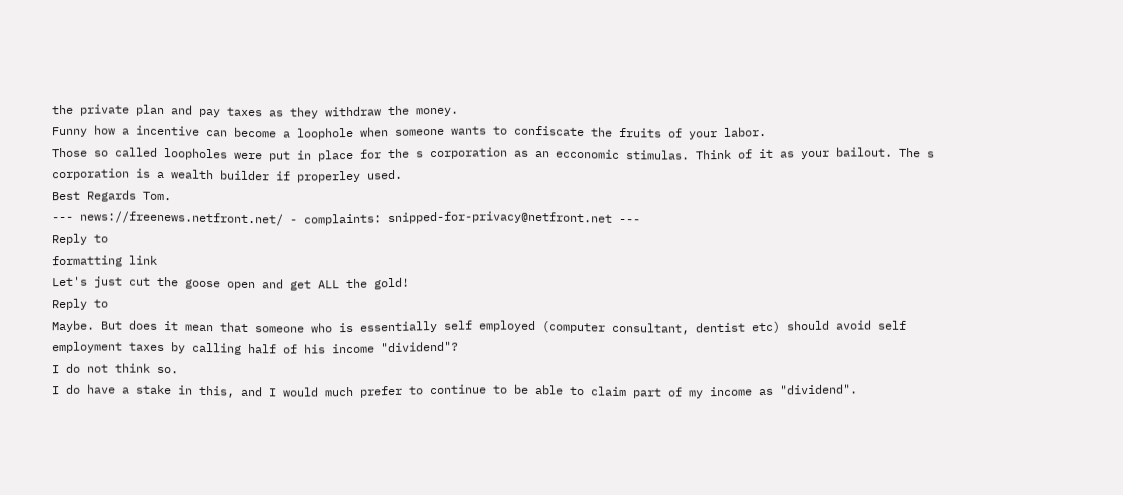the private plan and pay taxes as they withdraw the money.
Funny how a incentive can become a loophole when someone wants to confiscate the fruits of your labor.
Those so called loopholes were put in place for the s corporation as an ecconomic stimulas. Think of it as your bailout. The s corporation is a wealth builder if properley used.
Best Regards Tom.
--- news://freenews.netfront.net/ - complaints: snipped-for-privacy@netfront.net ---
Reply to
formatting link
Let's just cut the goose open and get ALL the gold!
Reply to
Maybe. But does it mean that someone who is essentially self employed (computer consultant, dentist etc) should avoid self employment taxes by calling half of his income "dividend"?
I do not think so.
I do have a stake in this, and I would much prefer to continue to be able to claim part of my income as "dividend".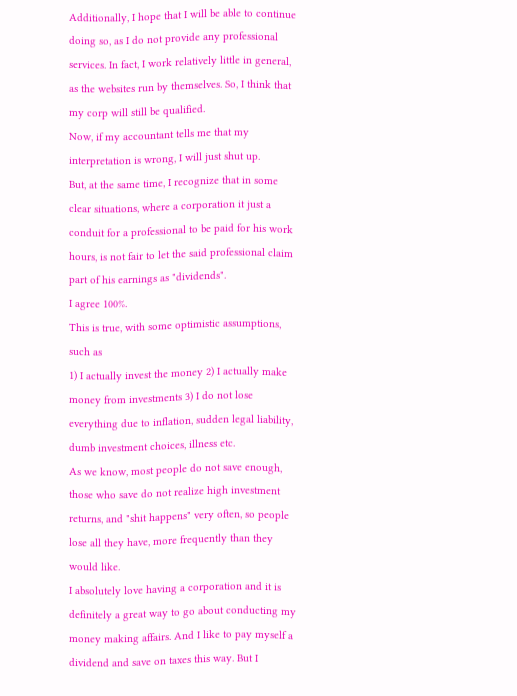Additionally, I hope that I will be able to continue doing so, as I do not provide any professional services. In fact, I work relatively little in general, as the websites run by themselves. So, I think that my corp will still be qualified.
Now, if my accountant tells me that my interpretation is wrong, I will just shut up.
But, at the same time, I recognize that in some clear situations, where a corporation it just a conduit for a professional to be paid for his work hours, is not fair to let the said professional claim part of his earnings as "dividends".
I agree 100%.
This is true, with some optimistic assumptions, such as
1) I actually invest the money 2) I actually make money from investments 3) I do not lose everything due to inflation, sudden legal liability, dumb investment choices, illness etc.
As we know, most people do not save enough, those who save do not realize high investment returns, and "shit happens" very often, so people lose all they have, more frequently than they would like.
I absolutely love having a corporation and it is definitely a great way to go about conducting my money making affairs. And I like to pay myself a dividend and save on taxes this way. But I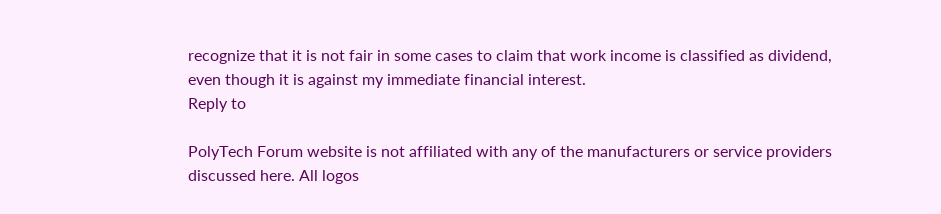recognize that it is not fair in some cases to claim that work income is classified as dividend, even though it is against my immediate financial interest.
Reply to

PolyTech Forum website is not affiliated with any of the manufacturers or service providers discussed here. All logos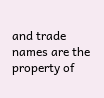and trade names are the property of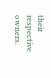their respective owners.